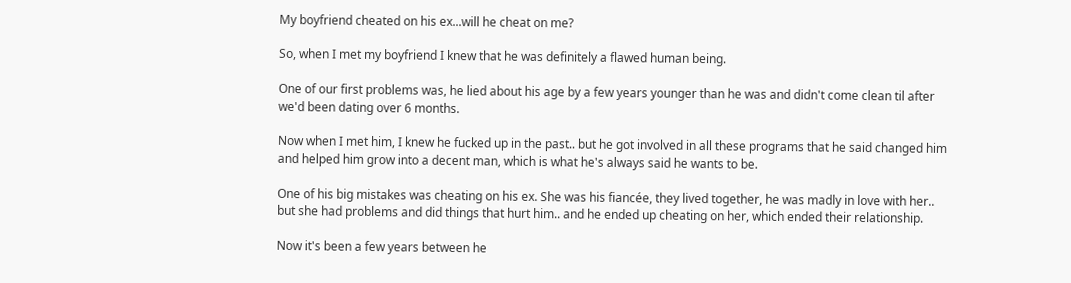My boyfriend cheated on his ex...will he cheat on me?

So, when I met my boyfriend I knew that he was definitely a flawed human being.

One of our first problems was, he lied about his age by a few years younger than he was and didn't come clean til after we'd been dating over 6 months.

Now when I met him, I knew he fucked up in the past.. but he got involved in all these programs that he said changed him and helped him grow into a decent man, which is what he's always said he wants to be.

One of his big mistakes was cheating on his ex. She was his fiancée, they lived together, he was madly in love with her.. but she had problems and did things that hurt him.. and he ended up cheating on her, which ended their relationship.

Now it's been a few years between he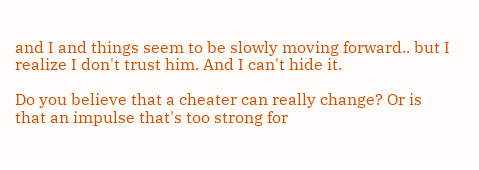and I and things seem to be slowly moving forward.. but I realize I don't trust him. And I can't hide it.

Do you believe that a cheater can really change? Or is that an impulse that's too strong for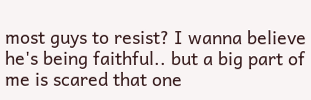most guys to resist? I wanna believe he's being faithful.. but a big part of me is scared that one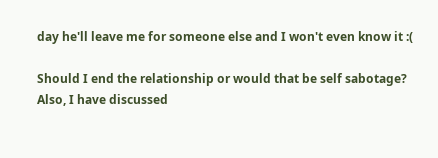day he'll leave me for someone else and I won't even know it :(

Should I end the relationship or would that be self sabotage? Also, I have discussed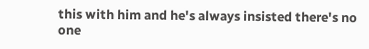this with him and he's always insisted there's no one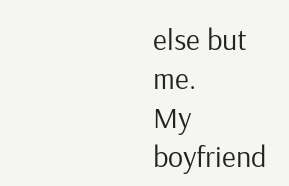else but me.
My boyfriend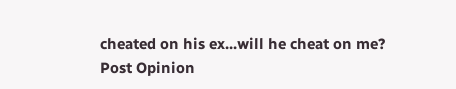cheated on his ex...will he cheat on me?
Post Opinion